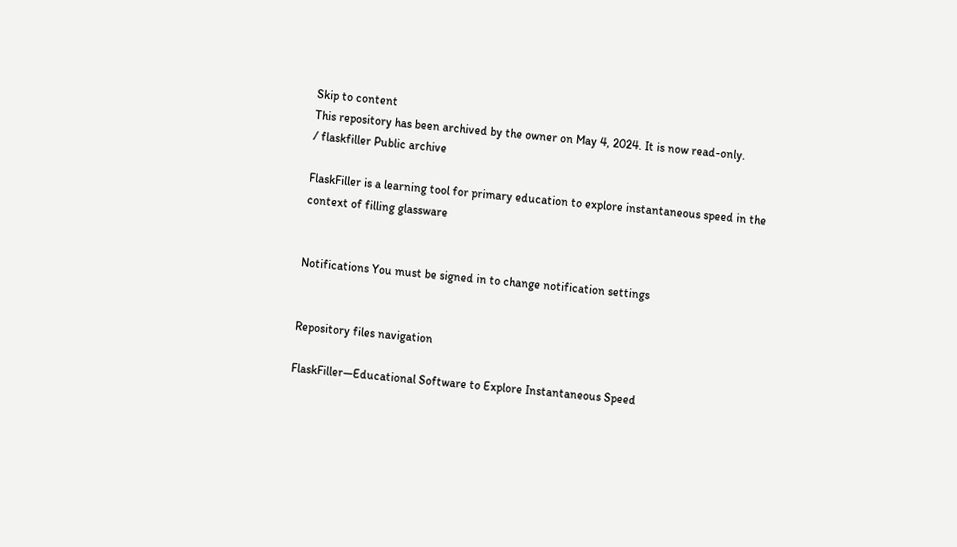Skip to content
This repository has been archived by the owner on May 4, 2024. It is now read-only.
/ flaskfiller Public archive

FlaskFiller is a learning tool for primary education to explore instantaneous speed in the context of filling glassware


Notifications You must be signed in to change notification settings


Repository files navigation

FlaskFiller—Educational Software to Explore Instantaneous Speed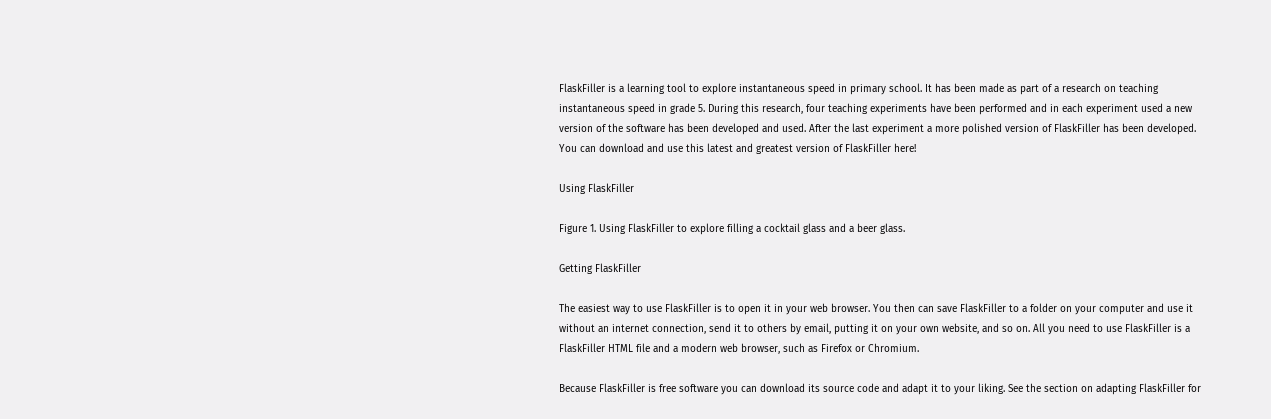FlaskFiller is a learning tool to explore instantaneous speed in primary school. It has been made as part of a research on teaching instantaneous speed in grade 5. During this research, four teaching experiments have been performed and in each experiment used a new version of the software has been developed and used. After the last experiment a more polished version of FlaskFiller has been developed. You can download and use this latest and greatest version of FlaskFiller here!

Using FlaskFiller

Figure 1. Using FlaskFiller to explore filling a cocktail glass and a beer glass.

Getting FlaskFiller

The easiest way to use FlaskFiller is to open it in your web browser. You then can save FlaskFiller to a folder on your computer and use it without an internet connection, send it to others by email, putting it on your own website, and so on. All you need to use FlaskFiller is a FlaskFiller HTML file and a modern web browser, such as Firefox or Chromium.

Because FlaskFiller is free software you can download its source code and adapt it to your liking. See the section on adapting FlaskFiller for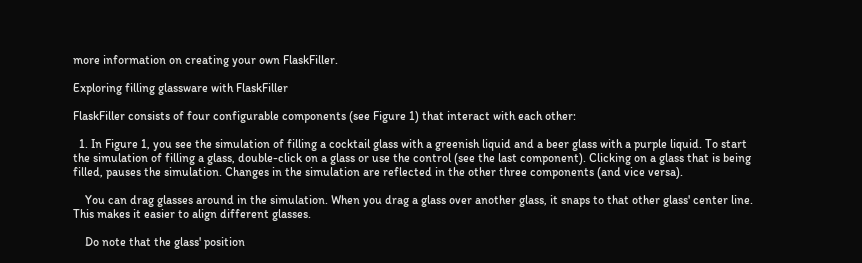more information on creating your own FlaskFiller.

Exploring filling glassware with FlaskFiller

FlaskFiller consists of four configurable components (see Figure 1) that interact with each other:

  1. In Figure 1, you see the simulation of filling a cocktail glass with a greenish liquid and a beer glass with a purple liquid. To start the simulation of filling a glass, double-click on a glass or use the control (see the last component). Clicking on a glass that is being filled, pauses the simulation. Changes in the simulation are reflected in the other three components (and vice versa).

    You can drag glasses around in the simulation. When you drag a glass over another glass, it snaps to that other glass' center line. This makes it easier to align different glasses.

    Do note that the glass' position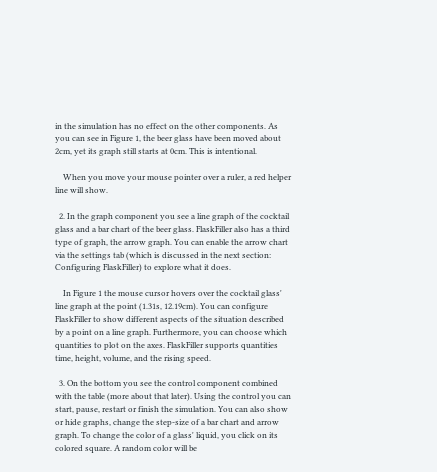in the simulation has no effect on the other components. As you can see in Figure 1, the beer glass have been moved about 2cm, yet its graph still starts at 0cm. This is intentional.

    When you move your mouse pointer over a ruler, a red helper line will show.

  2. In the graph component you see a line graph of the cocktail glass and a bar chart of the beer glass. FlaskFiller also has a third type of graph, the arrow graph. You can enable the arrow chart via the settings tab (which is discussed in the next section: Configuring FlaskFiller) to explore what it does.

    In Figure 1 the mouse cursor hovers over the cocktail glass' line graph at the point (1.31s, 12.19cm). You can configure FlaskFiller to show different aspects of the situation described by a point on a line graph. Furthermore, you can choose which quantities to plot on the axes. FlaskFiller supports quantities time, height, volume, and the rising speed.

  3. On the bottom you see the control component combined with the table (more about that later). Using the control you can start, pause, restart or finish the simulation. You can also show or hide graphs, change the step-size of a bar chart and arrow graph. To change the color of a glass' liquid, you click on its colored square. A random color will be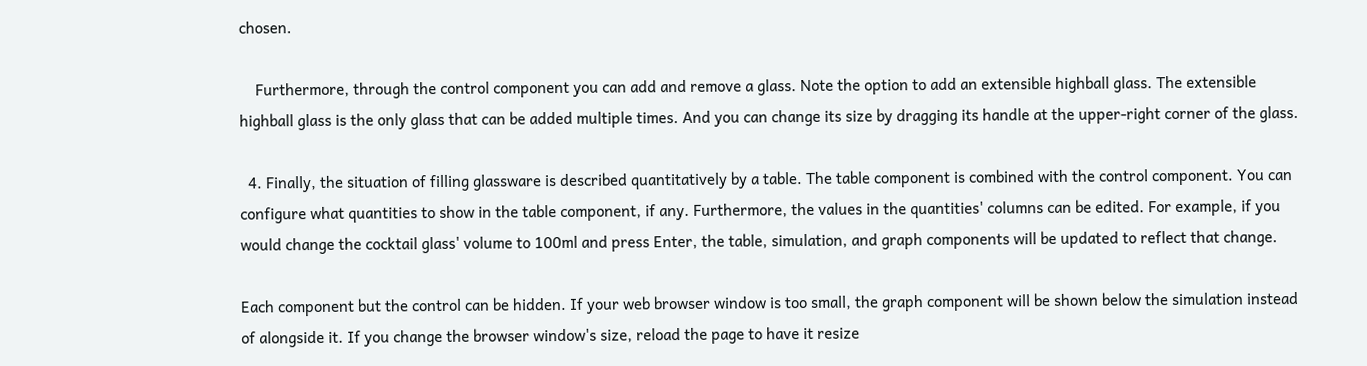chosen.

    Furthermore, through the control component you can add and remove a glass. Note the option to add an extensible highball glass. The extensible highball glass is the only glass that can be added multiple times. And you can change its size by dragging its handle at the upper-right corner of the glass.

  4. Finally, the situation of filling glassware is described quantitatively by a table. The table component is combined with the control component. You can configure what quantities to show in the table component, if any. Furthermore, the values in the quantities' columns can be edited. For example, if you would change the cocktail glass' volume to 100ml and press Enter, the table, simulation, and graph components will be updated to reflect that change.

Each component but the control can be hidden. If your web browser window is too small, the graph component will be shown below the simulation instead of alongside it. If you change the browser window's size, reload the page to have it resize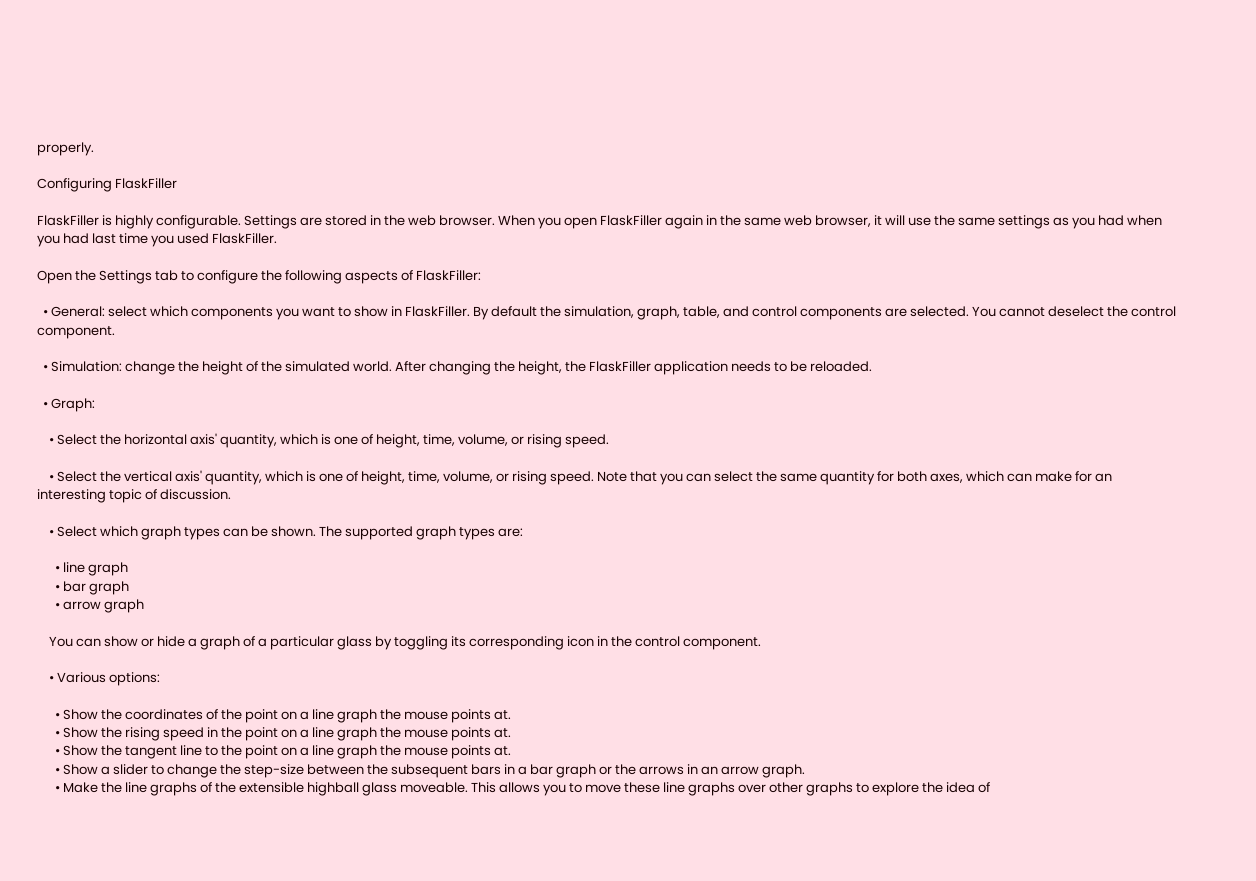properly.

Configuring FlaskFiller

FlaskFiller is highly configurable. Settings are stored in the web browser. When you open FlaskFiller again in the same web browser, it will use the same settings as you had when you had last time you used FlaskFiller.

Open the Settings tab to configure the following aspects of FlaskFiller:

  • General: select which components you want to show in FlaskFiller. By default the simulation, graph, table, and control components are selected. You cannot deselect the control component.

  • Simulation: change the height of the simulated world. After changing the height, the FlaskFiller application needs to be reloaded.

  • Graph:

    • Select the horizontal axis' quantity, which is one of height, time, volume, or rising speed.

    • Select the vertical axis' quantity, which is one of height, time, volume, or rising speed. Note that you can select the same quantity for both axes, which can make for an interesting topic of discussion.

    • Select which graph types can be shown. The supported graph types are:

      • line graph
      • bar graph
      • arrow graph

    You can show or hide a graph of a particular glass by toggling its corresponding icon in the control component.

    • Various options:

      • Show the coordinates of the point on a line graph the mouse points at.
      • Show the rising speed in the point on a line graph the mouse points at.
      • Show the tangent line to the point on a line graph the mouse points at.
      • Show a slider to change the step-size between the subsequent bars in a bar graph or the arrows in an arrow graph.
      • Make the line graphs of the extensible highball glass moveable. This allows you to move these line graphs over other graphs to explore the idea of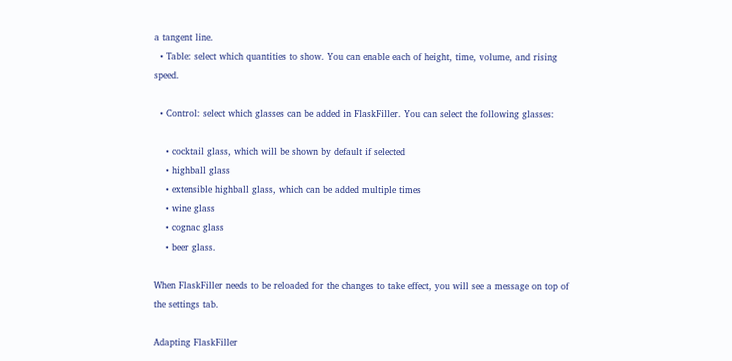a tangent line.
  • Table: select which quantities to show. You can enable each of height, time, volume, and rising speed.

  • Control: select which glasses can be added in FlaskFiller. You can select the following glasses:

    • cocktail glass, which will be shown by default if selected
    • highball glass
    • extensible highball glass, which can be added multiple times
    • wine glass
    • cognac glass
    • beer glass.

When FlaskFiller needs to be reloaded for the changes to take effect, you will see a message on top of the settings tab.

Adapting FlaskFiller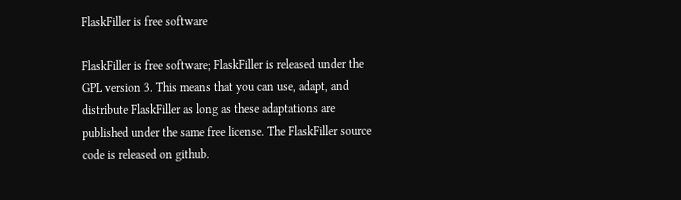FlaskFiller is free software

FlaskFiller is free software; FlaskFiller is released under the GPL version 3. This means that you can use, adapt, and distribute FlaskFiller as long as these adaptations are published under the same free license. The FlaskFiller source code is released on github.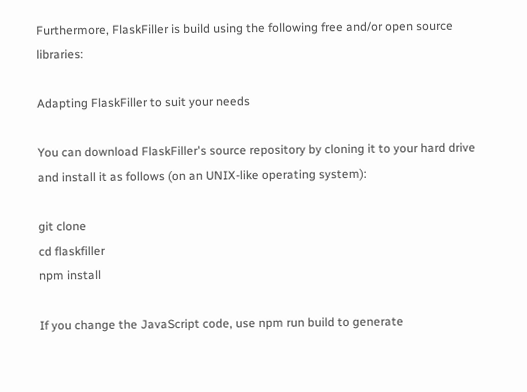Furthermore, FlaskFiller is build using the following free and/or open source libraries:

Adapting FlaskFiller to suit your needs

You can download FlaskFiller's source repository by cloning it to your hard drive and install it as follows (on an UNIX-like operating system):

git clone
cd flaskfiller
npm install

If you change the JavaScript code, use npm run build to generate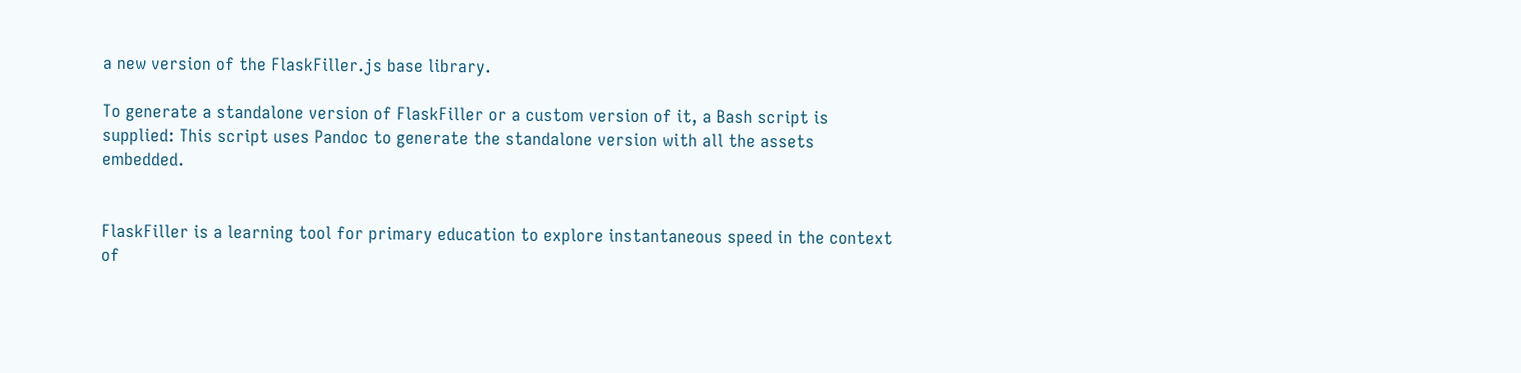a new version of the FlaskFiller.js base library.

To generate a standalone version of FlaskFiller or a custom version of it, a Bash script is supplied: This script uses Pandoc to generate the standalone version with all the assets embedded.


FlaskFiller is a learning tool for primary education to explore instantaneous speed in the context of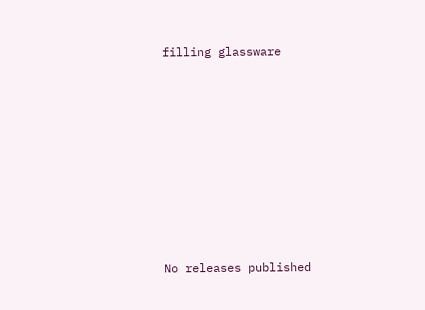filling glassware








No releases published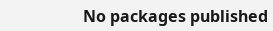No packages published